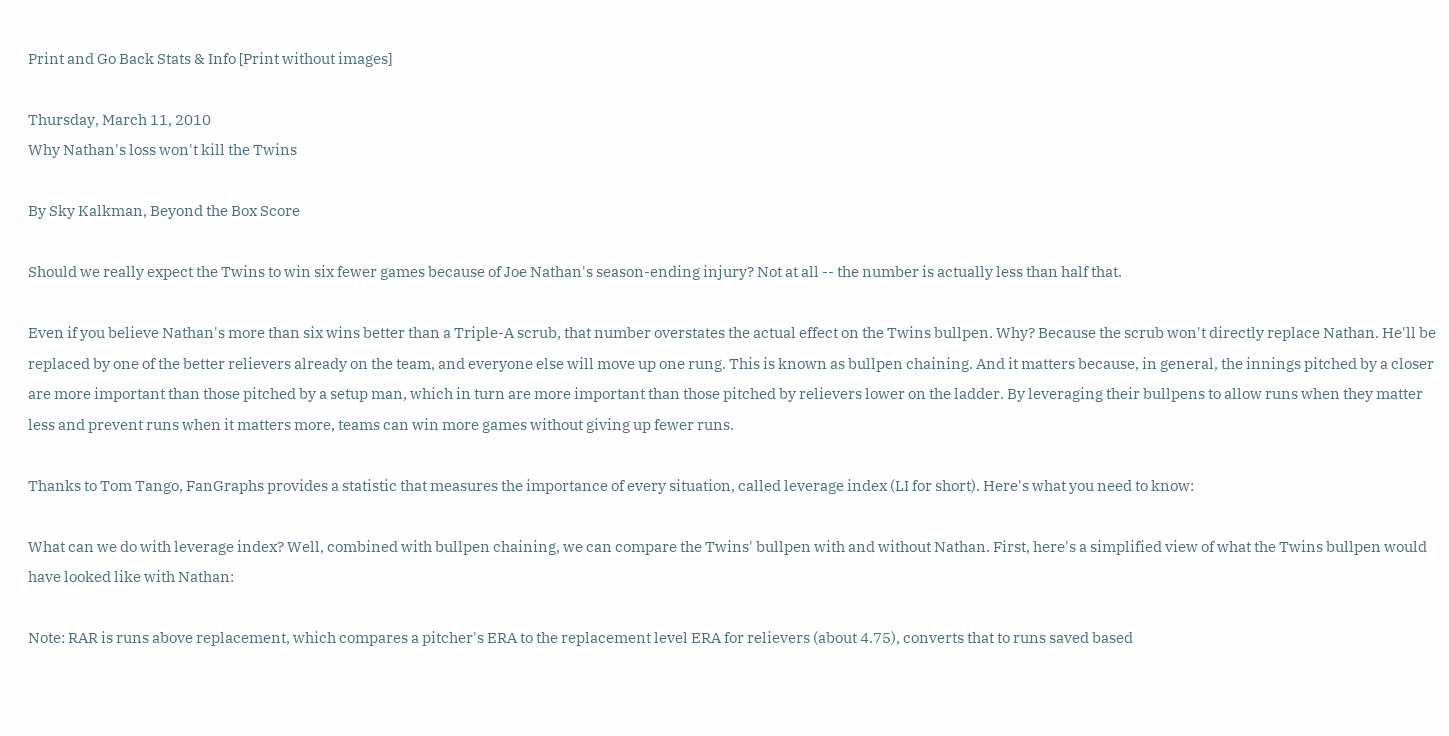Print and Go Back Stats & Info [Print without images]

Thursday, March 11, 2010
Why Nathan's loss won't kill the Twins

By Sky Kalkman, Beyond the Box Score

Should we really expect the Twins to win six fewer games because of Joe Nathan's season-ending injury? Not at all -- the number is actually less than half that.

Even if you believe Nathan's more than six wins better than a Triple-A scrub, that number overstates the actual effect on the Twins bullpen. Why? Because the scrub won't directly replace Nathan. He'll be replaced by one of the better relievers already on the team, and everyone else will move up one rung. This is known as bullpen chaining. And it matters because, in general, the innings pitched by a closer are more important than those pitched by a setup man, which in turn are more important than those pitched by relievers lower on the ladder. By leveraging their bullpens to allow runs when they matter less and prevent runs when it matters more, teams can win more games without giving up fewer runs.

Thanks to Tom Tango, FanGraphs provides a statistic that measures the importance of every situation, called leverage index (LI for short). Here's what you need to know:

What can we do with leverage index? Well, combined with bullpen chaining, we can compare the Twins' bullpen with and without Nathan. First, here's a simplified view of what the Twins bullpen would have looked like with Nathan:

Note: RAR is runs above replacement, which compares a pitcher's ERA to the replacement level ERA for relievers (about 4.75), converts that to runs saved based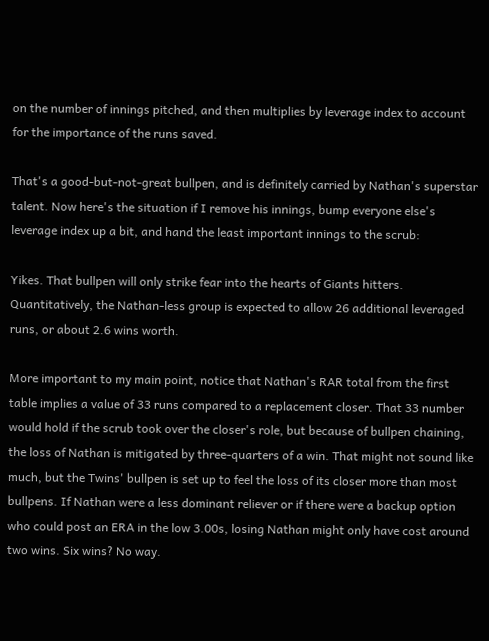on the number of innings pitched, and then multiplies by leverage index to account for the importance of the runs saved.

That's a good-but-not-great bullpen, and is definitely carried by Nathan's superstar talent. Now here's the situation if I remove his innings, bump everyone else's leverage index up a bit, and hand the least important innings to the scrub:

Yikes. That bullpen will only strike fear into the hearts of Giants hitters. Quantitatively, the Nathan-less group is expected to allow 26 additional leveraged runs, or about 2.6 wins worth.

More important to my main point, notice that Nathan's RAR total from the first table implies a value of 33 runs compared to a replacement closer. That 33 number would hold if the scrub took over the closer's role, but because of bullpen chaining, the loss of Nathan is mitigated by three-quarters of a win. That might not sound like much, but the Twins' bullpen is set up to feel the loss of its closer more than most bullpens. If Nathan were a less dominant reliever or if there were a backup option who could post an ERA in the low 3.00s, losing Nathan might only have cost around two wins. Six wins? No way.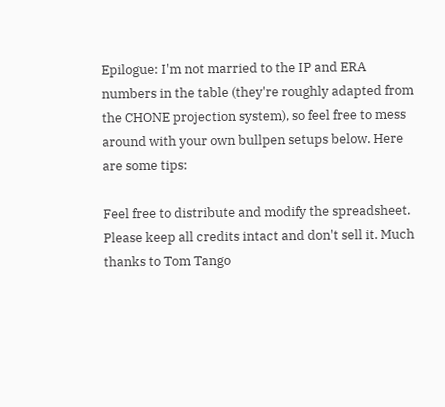Epilogue: I'm not married to the IP and ERA numbers in the table (they're roughly adapted from the CHONE projection system), so feel free to mess around with your own bullpen setups below. Here are some tips:

Feel free to distribute and modify the spreadsheet. Please keep all credits intact and don't sell it. Much thanks to Tom Tango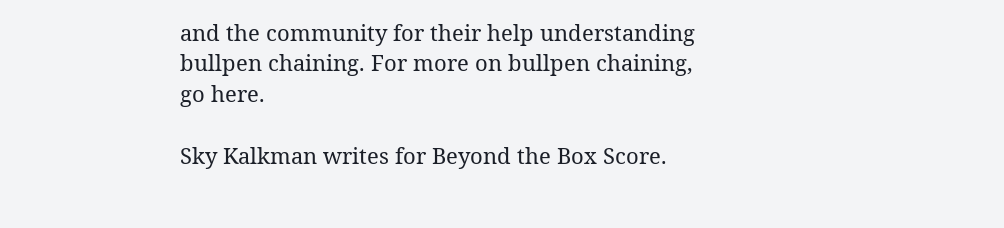and the community for their help understanding bullpen chaining. For more on bullpen chaining, go here.

Sky Kalkman writes for Beyond the Box Score.